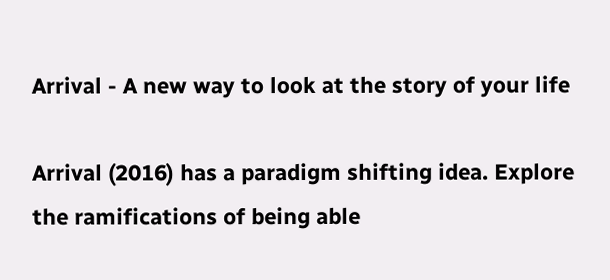Arrival - A new way to look at the story of your life

Arrival (2016) has a paradigm shifting idea. Explore the ramifications of being able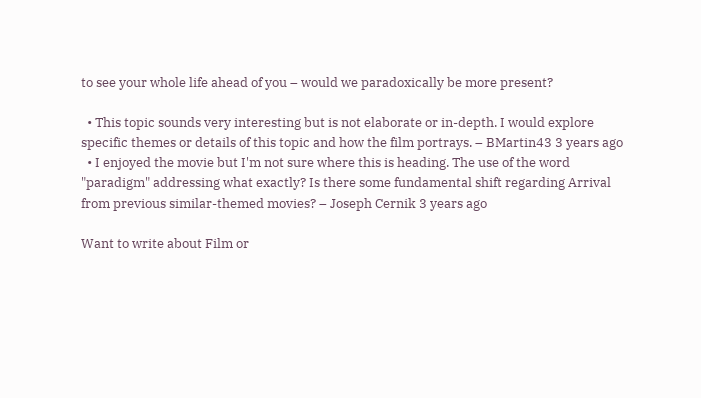to see your whole life ahead of you – would we paradoxically be more present?

  • This topic sounds very interesting but is not elaborate or in-depth. I would explore specific themes or details of this topic and how the film portrays. – BMartin43 3 years ago
  • I enjoyed the movie but I'm not sure where this is heading. The use of the word "paradigm" addressing what exactly? Is there some fundamental shift regarding Arrival from previous similar-themed movies? – Joseph Cernik 3 years ago

Want to write about Film or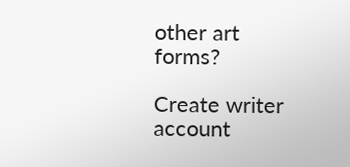other art forms?

Create writer account